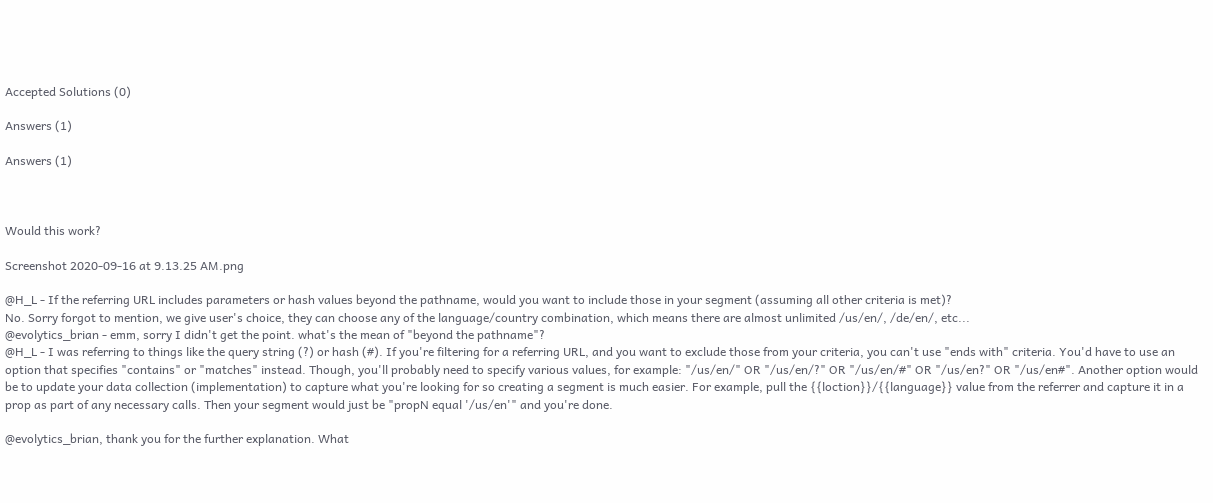Accepted Solutions (0)

Answers (1)

Answers (1)



Would this work?

Screenshot 2020-09-16 at 9.13.25 AM.png

@H_L - If the referring URL includes parameters or hash values beyond the pathname, would you want to include those in your segment (assuming all other criteria is met)?
No. Sorry forgot to mention, we give user's choice, they can choose any of the language/country combination, which means there are almost unlimited /us/en/, /de/en/, etc...
@evolytics_brian - emm, sorry I didn't get the point. what's the mean of "beyond the pathname"?
@H_L - I was referring to things like the query string (?) or hash (#). If you're filtering for a referring URL, and you want to exclude those from your criteria, you can't use "ends with" criteria. You'd have to use an option that specifies "contains" or "matches" instead. Though, you'll probably need to specify various values, for example: "/us/en/" OR "/us/en/?" OR "/us/en/#" OR "/us/en?" OR "/us/en#". Another option would be to update your data collection (implementation) to capture what you're looking for so creating a segment is much easier. For example, pull the {{loction}}/{{language}} value from the referrer and capture it in a prop as part of any necessary calls. Then your segment would just be "propN equal '/us/en'" and you're done.

@evolytics_brian, thank you for the further explanation. What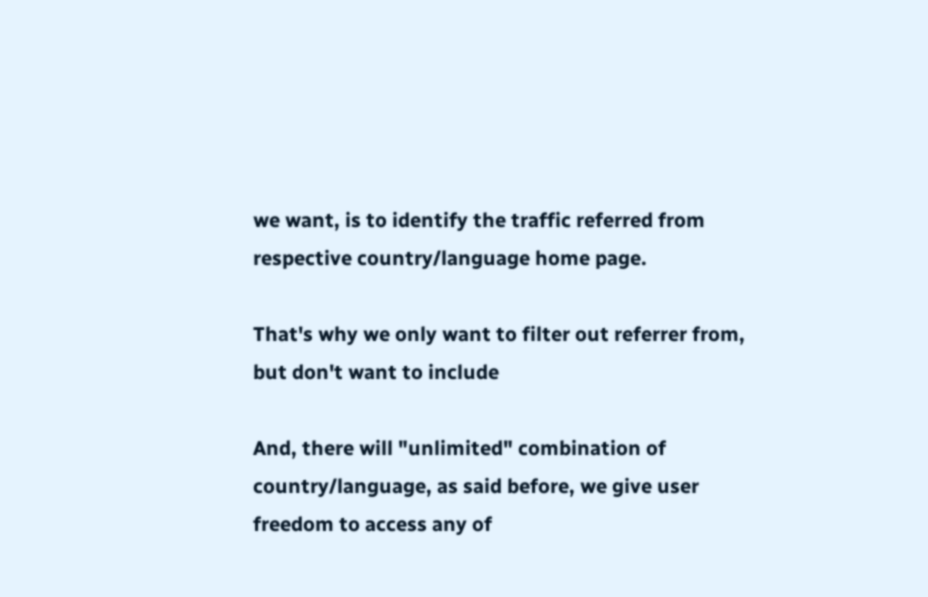we want, is to identify the traffic referred from respective country/language home page.

That's why we only want to filter out referrer from,  but don't want to include

And, there will "unlimited" combination of country/language, as said before, we give user freedom to access any of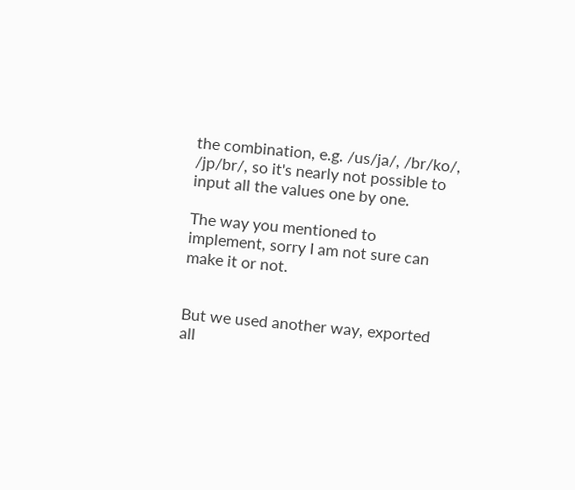the combination, e.g. /us/ja/, /br/ko/, /jp/br/, so it's nearly not possible to input all the values one by one.

The way you mentioned to implement, sorry I am not sure can make it or not.


But we used another way, exported all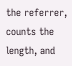the referrer, counts the length, and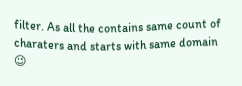filter. As all the contains same count of charaters and starts with same domain 😉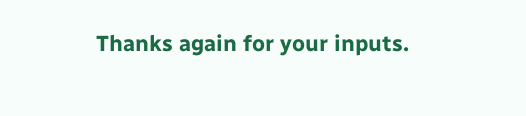Thanks again for your inputs.